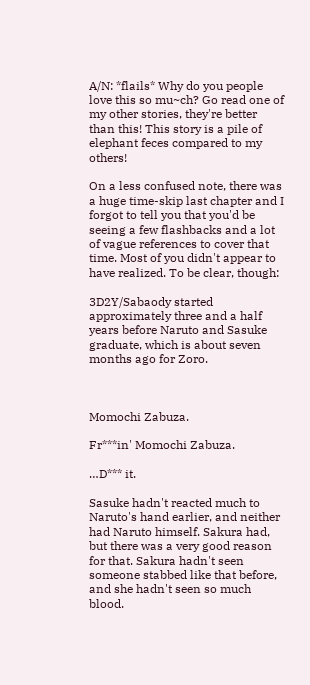A/N: *flails* Why do you people love this so mu~ch? Go read one of my other stories, they're better than this! This story is a pile of elephant feces compared to my others!

On a less confused note, there was a huge time-skip last chapter and I forgot to tell you that you'd be seeing a few flashbacks and a lot of vague references to cover that time. Most of you didn't appear to have realized. To be clear, though:

3D2Y/Sabaody started approximately three and a half years before Naruto and Sasuke graduate, which is about seven months ago for Zoro.



Momochi Zabuza.

Fr***in' Momochi Zabuza.

…D*** it.

Sasuke hadn't reacted much to Naruto's hand earlier, and neither had Naruto himself. Sakura had, but there was a very good reason for that. Sakura hadn't seen someone stabbed like that before, and she hadn't seen so much blood.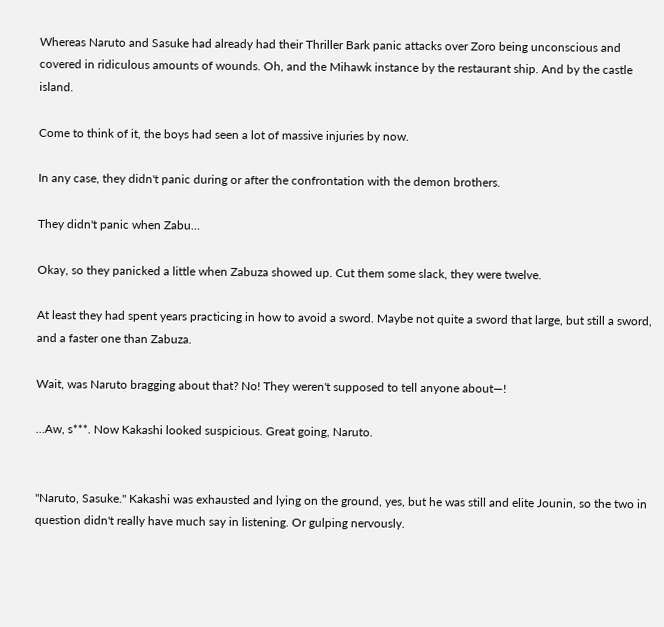Whereas Naruto and Sasuke had already had their Thriller Bark panic attacks over Zoro being unconscious and covered in ridiculous amounts of wounds. Oh, and the Mihawk instance by the restaurant ship. And by the castle island.

Come to think of it, the boys had seen a lot of massive injuries by now.

In any case, they didn't panic during or after the confrontation with the demon brothers.

They didn't panic when Zabu…

Okay, so they panicked a little when Zabuza showed up. Cut them some slack, they were twelve.

At least they had spent years practicing in how to avoid a sword. Maybe not quite a sword that large, but still a sword, and a faster one than Zabuza.

Wait, was Naruto bragging about that? No! They weren't supposed to tell anyone about—!

…Aw, s***. Now Kakashi looked suspicious. Great going, Naruto.


"Naruto, Sasuke." Kakashi was exhausted and lying on the ground, yes, but he was still and elite Jounin, so the two in question didn't really have much say in listening. Or gulping nervously.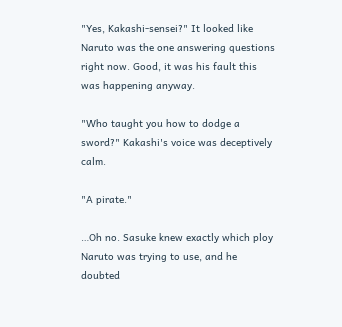"Yes, Kakashi-sensei?" It looked like Naruto was the one answering questions right now. Good, it was his fault this was happening anyway.

"Who taught you how to dodge a sword?" Kakashi's voice was deceptively calm.

"A pirate."

…Oh no. Sasuke knew exactly which ploy Naruto was trying to use, and he doubted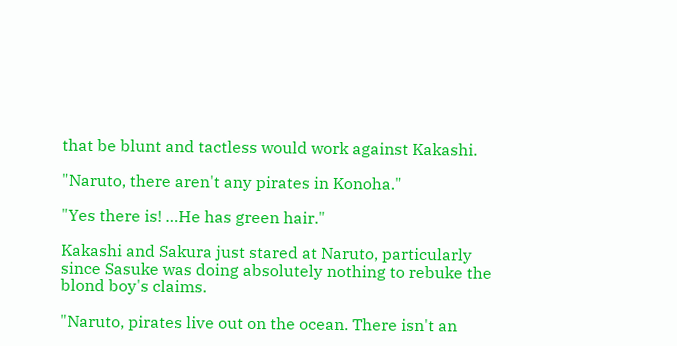that be blunt and tactless would work against Kakashi.

"Naruto, there aren't any pirates in Konoha."

"Yes there is! …He has green hair."

Kakashi and Sakura just stared at Naruto, particularly since Sasuke was doing absolutely nothing to rebuke the blond boy's claims.

"Naruto, pirates live out on the ocean. There isn't an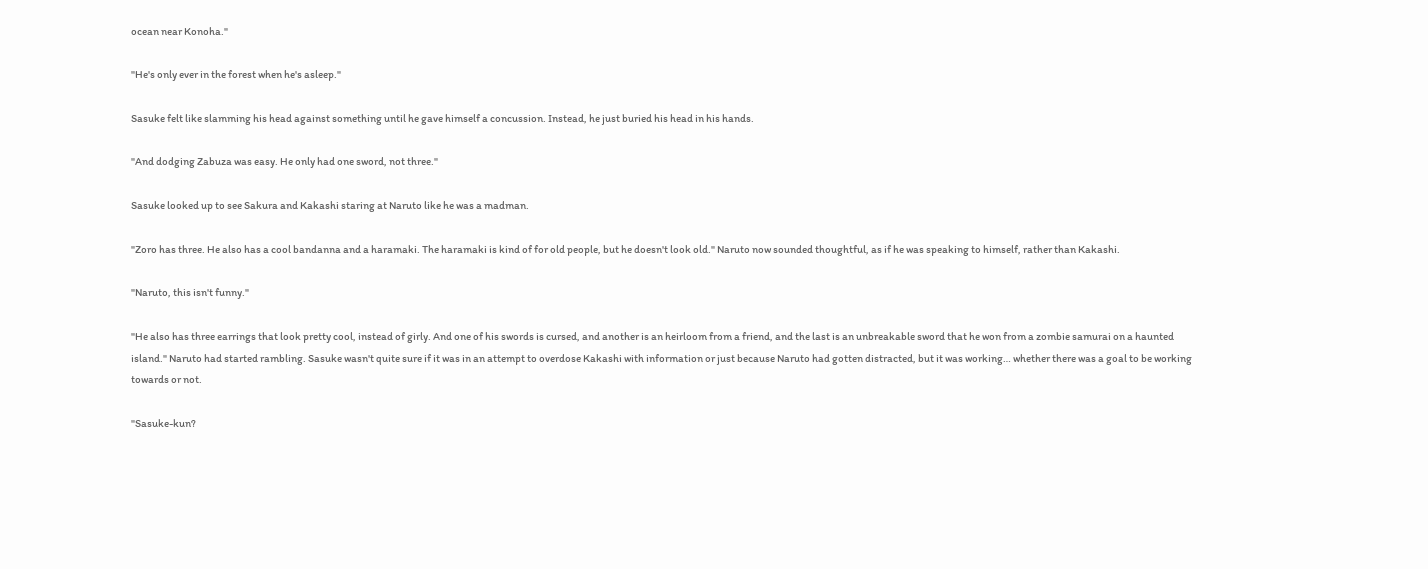ocean near Konoha."

"He's only ever in the forest when he's asleep."

Sasuke felt like slamming his head against something until he gave himself a concussion. Instead, he just buried his head in his hands.

"And dodging Zabuza was easy. He only had one sword, not three."

Sasuke looked up to see Sakura and Kakashi staring at Naruto like he was a madman.

"Zoro has three. He also has a cool bandanna and a haramaki. The haramaki is kind of for old people, but he doesn't look old." Naruto now sounded thoughtful, as if he was speaking to himself, rather than Kakashi.

"Naruto, this isn't funny."

"He also has three earrings that look pretty cool, instead of girly. And one of his swords is cursed, and another is an heirloom from a friend, and the last is an unbreakable sword that he won from a zombie samurai on a haunted island." Naruto had started rambling. Sasuke wasn't quite sure if it was in an attempt to overdose Kakashi with information or just because Naruto had gotten distracted, but it was working… whether there was a goal to be working towards or not.

"Sasuke-kun?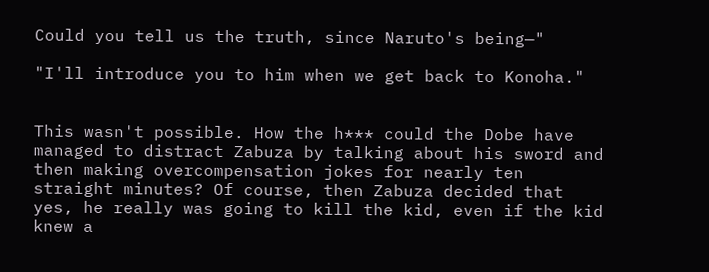Could you tell us the truth, since Naruto's being—"

"I'll introduce you to him when we get back to Konoha."


This wasn't possible. How the h*** could the Dobe have managed to distract Zabuza by talking about his sword and then making overcompensation jokes for nearly ten straight minutes? Of course, then Zabuza decided that yes, he really was going to kill the kid, even if the kid knew a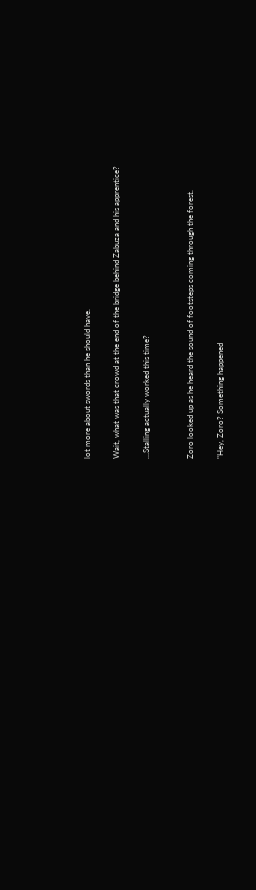lot more about swords than he should have.

Wait, what was that crowd at the end of the bridge behind Zabuza and his apprentice?

…Stalling actually worked this time?


Zoro looked up as he heard the sound of footsteps coming through the forest.

"Hey, Zoro? Something happened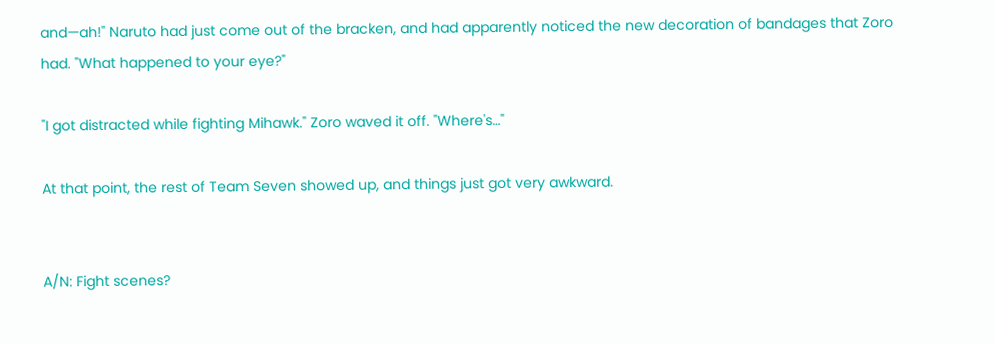and—ah!" Naruto had just come out of the bracken, and had apparently noticed the new decoration of bandages that Zoro had. "What happened to your eye?"

"I got distracted while fighting Mihawk." Zoro waved it off. "Where's…"

At that point, the rest of Team Seven showed up, and things just got very awkward.


A/N: Fight scenes?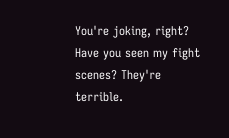You're joking, right? Have you seen my fight scenes? They're terrible.